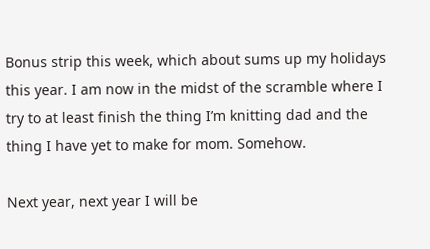Bonus strip this week, which about sums up my holidays this year. I am now in the midst of the scramble where I try to at least finish the thing I’m knitting dad and the thing I have yet to make for mom. Somehow.

Next year, next year I will be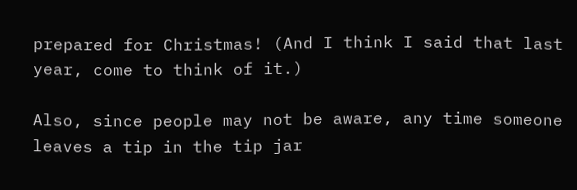prepared for Christmas! (And I think I said that last year, come to think of it.)

Also, since people may not be aware, any time someone leaves a tip in the tip jar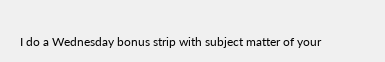I do a Wednesday bonus strip with subject matter of your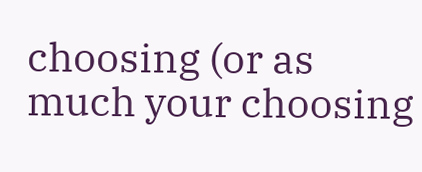choosing (or as much your choosing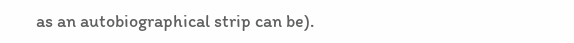as an autobiographical strip can be).